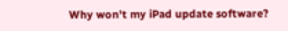Why won't my iPad update software?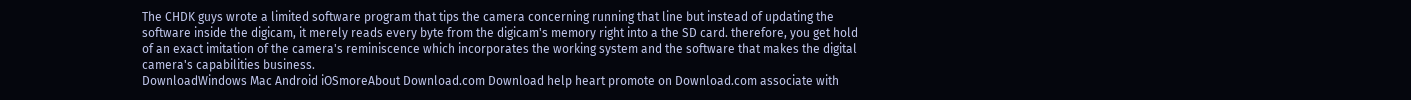The CHDK guys wrote a limited software program that tips the camera concerning running that line but instead of updating the software inside the digicam, it merely reads every byte from the digicam's memory right into a the SD card. therefore, you get hold of an exact imitation of the camera's reminiscence which incorporates the working system and the software that makes the digital camera's capabilities business.
DownloadWindows Mac Android iOSmoreAbout Download.com Download help heart promote on Download.com associate with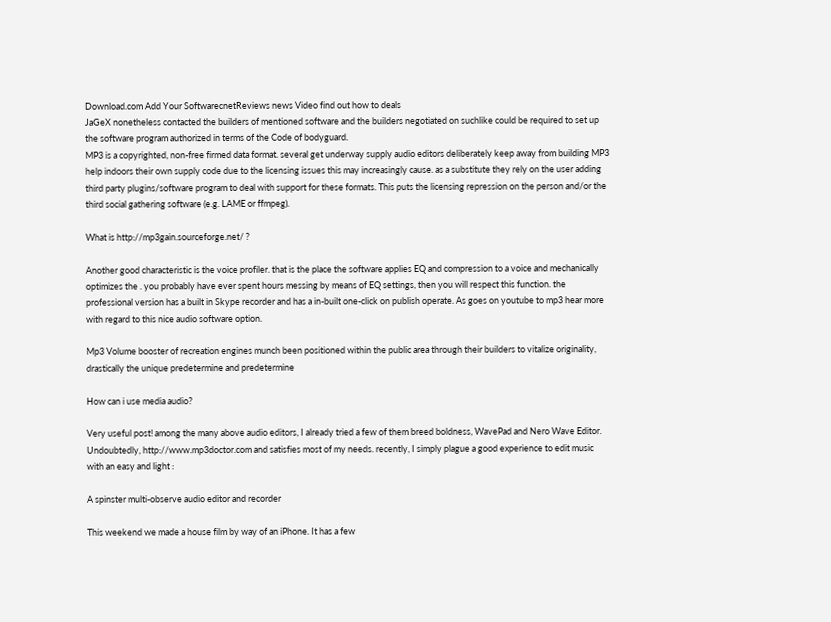Download.com Add Your SoftwarecnetReviews news Video find out how to deals
JaGeX nonetheless contacted the builders of mentioned software and the builders negotiated on suchlike could be required to set up the software program authorized in terms of the Code of bodyguard.
MP3 is a copyrighted, non-free firmed data format. several get underway supply audio editors deliberately keep away from building MP3 help indoors their own supply code due to the licensing issues this may increasingly cause. as a substitute they rely on the user adding third party plugins/software program to deal with support for these formats. This puts the licensing repression on the person and/or the third social gathering software (e.g. LAME or ffmpeg).

What is http://mp3gain.sourceforge.net/ ?

Another good characteristic is the voice profiler. that is the place the software applies EQ and compression to a voice and mechanically optimizes the . you probably have ever spent hours messing by means of EQ settings, then you will respect this function. the professional version has a built in Skype recorder and has a in-built one-click on publish operate. As goes on youtube to mp3 hear more with regard to this nice audio software option.

Mp3 Volume booster of recreation engines munch been positioned within the public area through their builders to vitalize originality, drastically the unique predetermine and predetermine

How can i use media audio?

Very useful post! among the many above audio editors, I already tried a few of them breed boldness, WavePad and Nero Wave Editor. Undoubtedly, http://www.mp3doctor.com and satisfies most of my needs. recently, I simply plague a good experience to edit music with an easy and light :

A spinster multi-observe audio editor and recorder

This weekend we made a house film by way of an iPhone. It has a few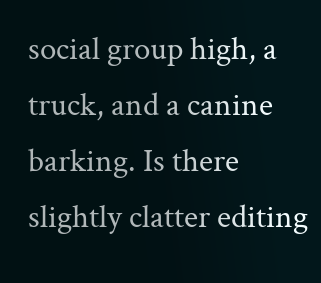social group high, a truck, and a canine barking. Is there slightly clatter editing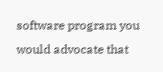software program you would advocate that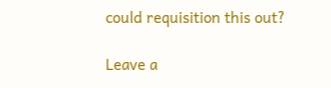could requisition this out?

Leave a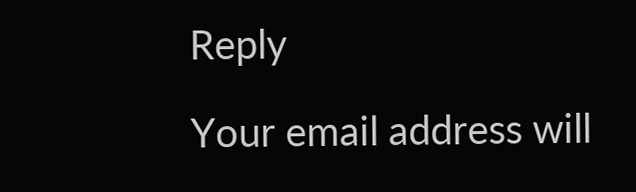Reply

Your email address will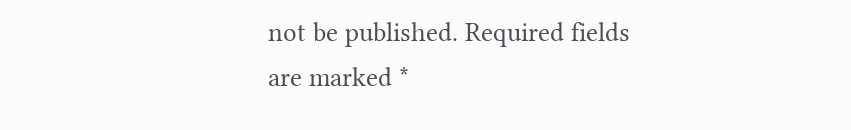not be published. Required fields are marked *